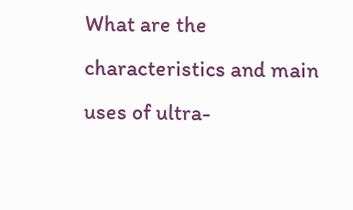What are the characteristics and main uses of ultra-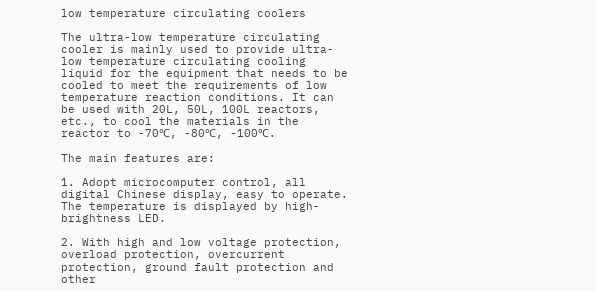low temperature circulating coolers

The ultra-low temperature circulating cooler is mainly used to provide ultra-low temperature circulating cooling liquid for the equipment that needs to be cooled to meet the requirements of low temperature reaction conditions. It can be used with 20L, 50L, 100L reactors, etc., to cool the materials in the reactor to -70℃, -80℃, -100℃.

The main features are:

1. Adopt microcomputer control, all digital Chinese display, easy to operate. The temperature is displayed by high-brightness LED.

2. With high and low voltage protection, overload protection, overcurrent protection, ground fault protection and other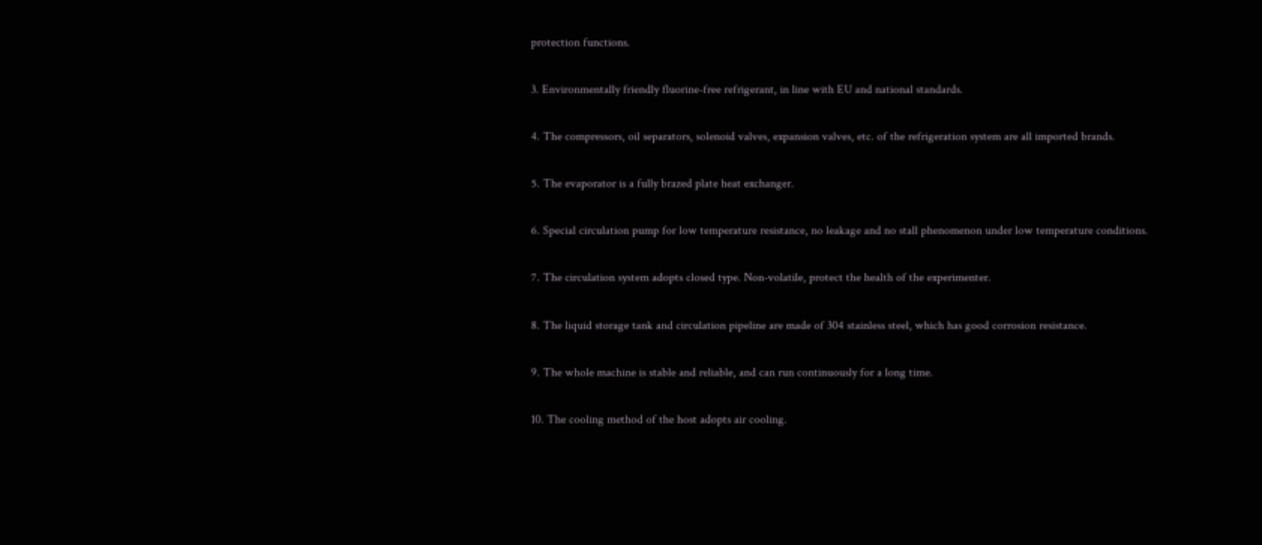protection functions.

3. Environmentally friendly fluorine-free refrigerant, in line with EU and national standards.

4. The compressors, oil separators, solenoid valves, expansion valves, etc. of the refrigeration system are all imported brands.

5. The evaporator is a fully brazed plate heat exchanger.

6. Special circulation pump for low temperature resistance, no leakage and no stall phenomenon under low temperature conditions.

7. The circulation system adopts closed type. Non-volatile, protect the health of the experimenter.

8. The liquid storage tank and circulation pipeline are made of 304 stainless steel, which has good corrosion resistance.

9. The whole machine is stable and reliable, and can run continuously for a long time.

10. The cooling method of the host adopts air cooling.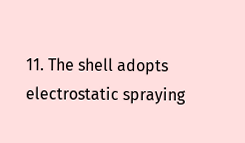11. The shell adopts electrostatic spraying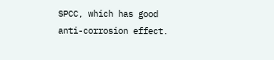SPCC, which has good anti-corrosion effect.